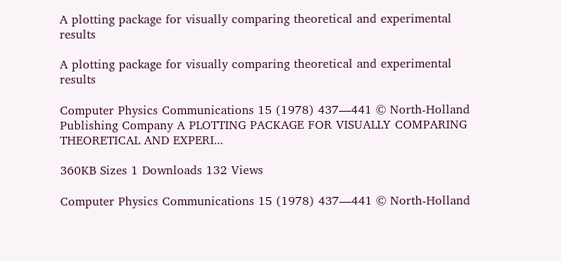A plotting package for visually comparing theoretical and experimental results

A plotting package for visually comparing theoretical and experimental results

Computer Physics Communications 15 (1978) 437—441 © North-Holland Publishing Company A PLOTTING PACKAGE FOR VISUALLY COMPARING THEORETICAL AND EXPERI...

360KB Sizes 1 Downloads 132 Views

Computer Physics Communications 15 (1978) 437—441 © North-Holland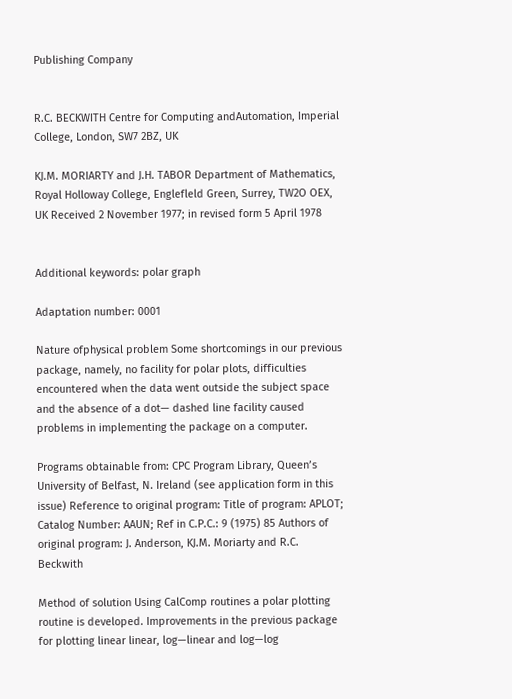Publishing Company


R.C. BECKWITH Centre for Computing andAutomation, Imperial College, London, SW7 2BZ, UK

KJ.M. MORIARTY and J.H. TABOR Department of Mathematics, Royal Holloway College, Englefleld Green, Surrey, TW2O OEX, UK Received 2 November 1977; in revised form 5 April 1978


Additional keywords: polar graph

Adaptation number: 0001

Nature ofphysical problem Some shortcomings in our previous package, namely, no facility for polar plots, difficulties encountered when the data went outside the subject space and the absence of a dot— dashed line facility caused problems in implementing the package on a computer.

Programs obtainable from: CPC Program Library, Queen’s University of Belfast, N. Ireland (see application form in this issue) Reference to original program: Title of program: APLOT; Catalog Number: AAUN; Ref in C.P.C.: 9 (1975) 85 Authors of original program: J. Anderson, KJ.M. Moriarty and R.C. Beckwith

Method of solution Using CalComp routines a polar plotting routine is developed. Improvements in the previous package for plotting linear linear, log—linear and log—log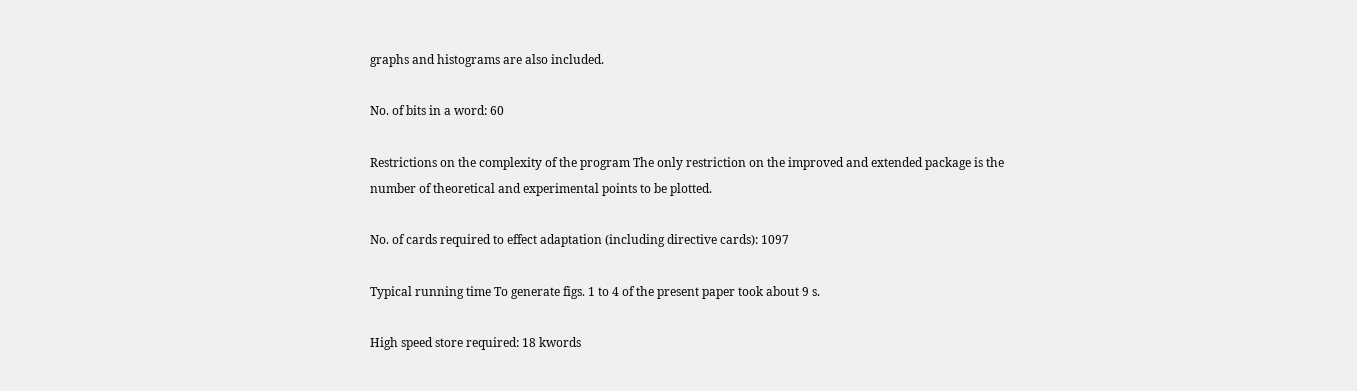graphs and histograms are also included.

No. of bits in a word: 60

Restrictions on the complexity of the program The only restriction on the improved and extended package is the number of theoretical and experimental points to be plotted.

No. of cards required to effect adaptation (including directive cards): 1097

Typical running time To generate figs. 1 to 4 of the present paper took about 9 s.

High speed store required: 18 kwords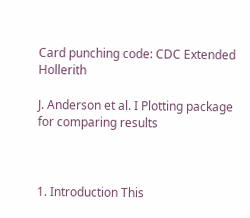Card punching code: CDC Extended Hollerith

J. Anderson et al. I Plotting package for comparing results



1. Introduction This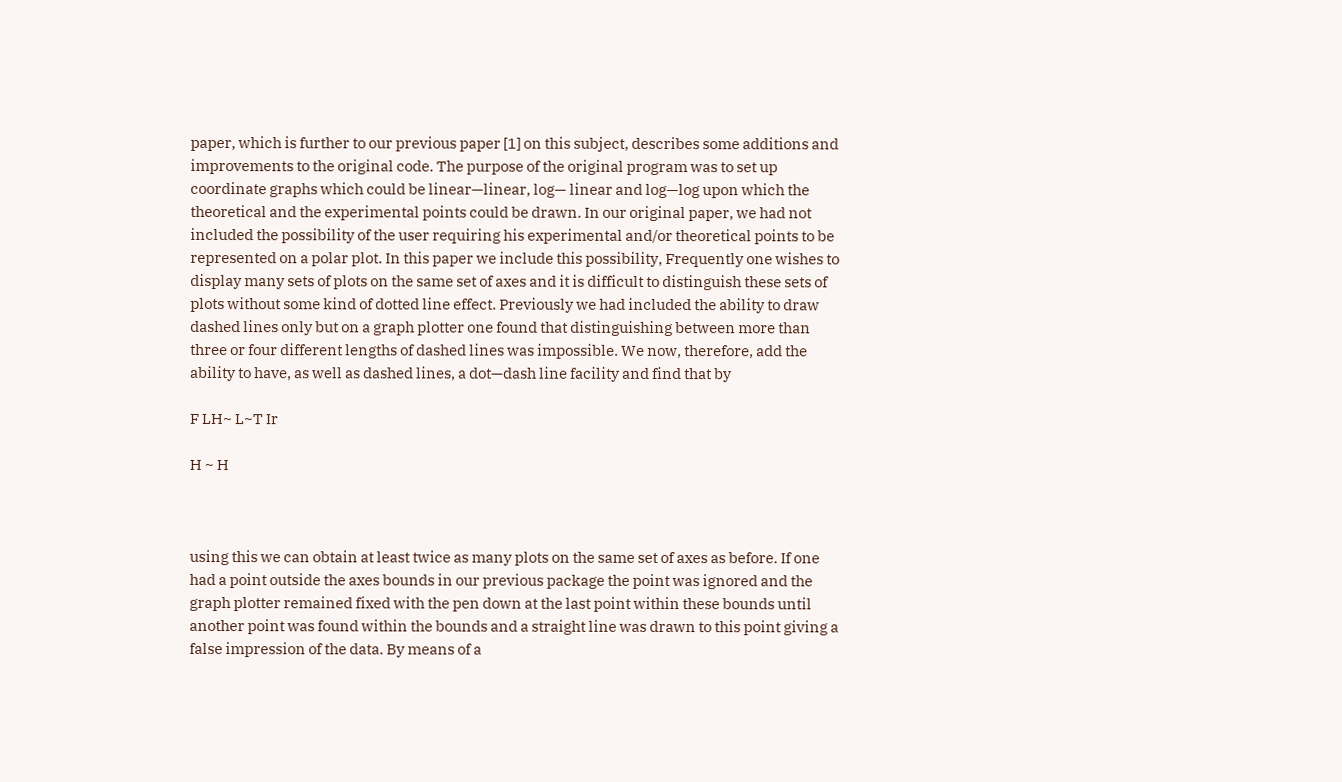paper, which is further to our previous paper [1] on this subject, describes some additions and improvements to the original code. The purpose of the original program was to set up coordinate graphs which could be linear—linear, log— linear and log—log upon which the theoretical and the experimental points could be drawn. In our original paper, we had not included the possibility of the user requiring his experimental and/or theoretical points to be represented on a polar plot. In this paper we include this possibility, Frequently one wishes to display many sets of plots on the same set of axes and it is difficult to distinguish these sets of plots without some kind of dotted line effect. Previously we had included the ability to draw dashed lines only but on a graph plotter one found that distinguishing between more than three or four different lengths of dashed lines was impossible. We now, therefore, add the ability to have, as well as dashed lines, a dot—dash line facility and find that by

F LH~ L~T Ir

H ~ H



using this we can obtain at least twice as many plots on the same set of axes as before. If one had a point outside the axes bounds in our previous package the point was ignored and the graph plotter remained fixed with the pen down at the last point within these bounds until another point was found within the bounds and a straight line was drawn to this point giving a false impression of the data. By means of a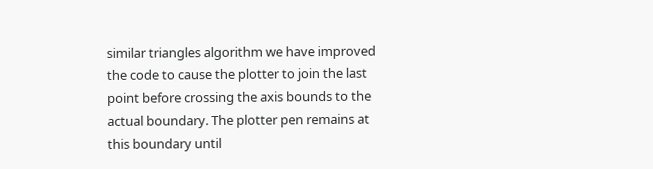similar triangles algorithm we have improved the code to cause the plotter to join the last point before crossing the axis bounds to the actual boundary. The plotter pen remains at this boundary until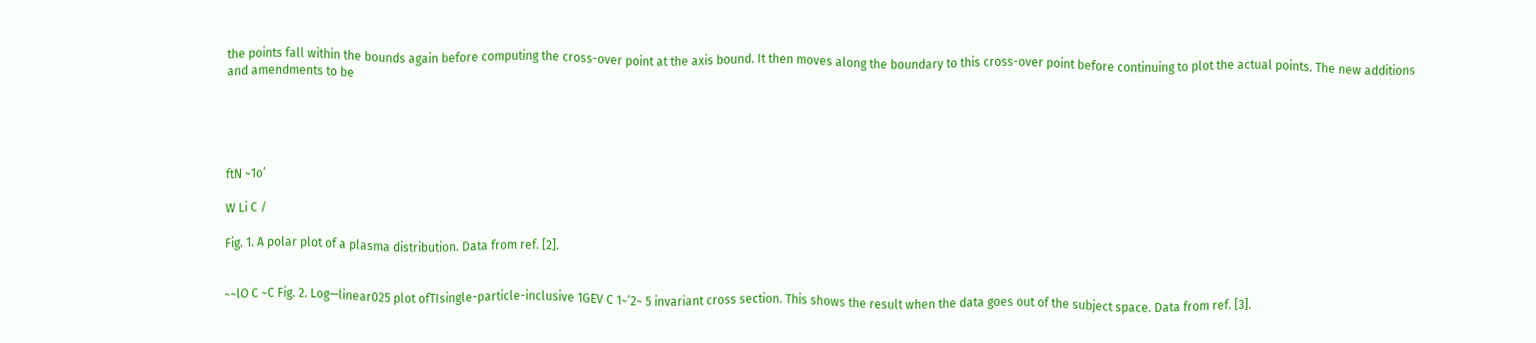the points fall within the bounds again before computing the cross-over point at the axis bound. It then moves along the boundary to this cross-over point before continuing to plot the actual points. The new additions and amendments to be





ftN ~1o’

W Li C /

Fig. 1. A polar plot of a plasma distribution. Data from ref. [2].


~~lO C ~C Fig. 2. Log—linear025 plot ofTIsingle-particle-inclusive 1GEV C 1~’2~ 5 invariant cross section. This shows the result when the data goes out of the subject space. Data from ref. [3].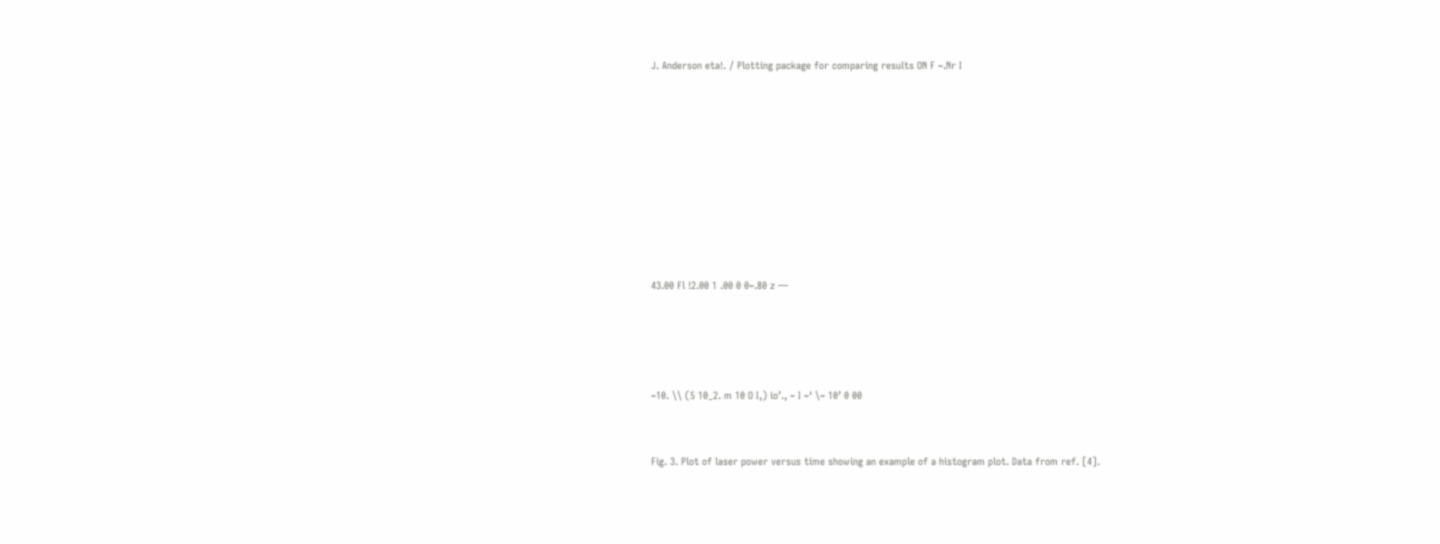J. Anderson eta!. / Plotting package for comparing results ON F ~.Nr I









43.00 Fl !2.00 1 .00 0 0~.80 z —




~10. \\ (5 10_2. m 10 O I,) io’., ~ I ~‘ \~ 10’ 0 00


Fig. 3. Plot of laser power versus time showing an example of a histogram plot. Data from ref. [4].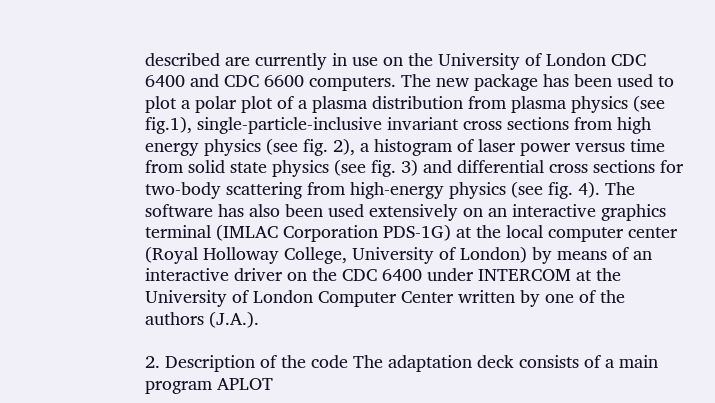described are currently in use on the University of London CDC 6400 and CDC 6600 computers. The new package has been used to plot a polar plot of a plasma distribution from plasma physics (see fig.1), single-particle-inclusive invariant cross sections from high energy physics (see fig. 2), a histogram of laser power versus time from solid state physics (see fig. 3) and differential cross sections for two-body scattering from high-energy physics (see fig. 4). The software has also been used extensively on an interactive graphics terminal (IMLAC Corporation PDS-1G) at the local computer center (Royal Holloway College, University of London) by means of an interactive driver on the CDC 6400 under INTERCOM at the University of London Computer Center written by one of the authors (J.A.).

2. Description of the code The adaptation deck consists of a main program APLOT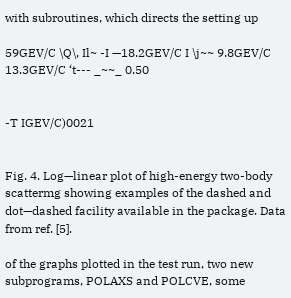with subroutines, which directs the setting up

59GEV/C \Q\, Il~ -I —18.2GEV/C I \j~~ 9.8GEV/C 13.3GEV/C ‘t--- _~~_ 0.50


-T IGEV/C)0021


Fig. 4. Log—linear plot of high-energy two-body scattermg showing examples of the dashed and dot—dashed facility available in the package. Data from ref. [5].

of the graphs plotted in the test run, two new subprograms, POLAXS and POLCVE, some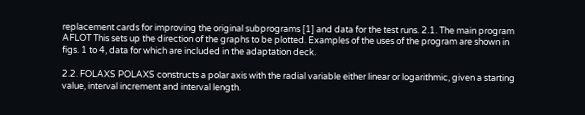replacement cards for improving the original subprograms [1] and data for the test runs. 2.1. The main program AFLOT This sets up the direction of the graphs to be plotted. Examples of the uses of the program are shown in figs. 1 to 4, data for which are included in the adaptation deck.

2.2. FOLAXS POLAXS constructs a polar axis with the radial variable either linear or logarithmic, given a starting value, interval increment and interval length.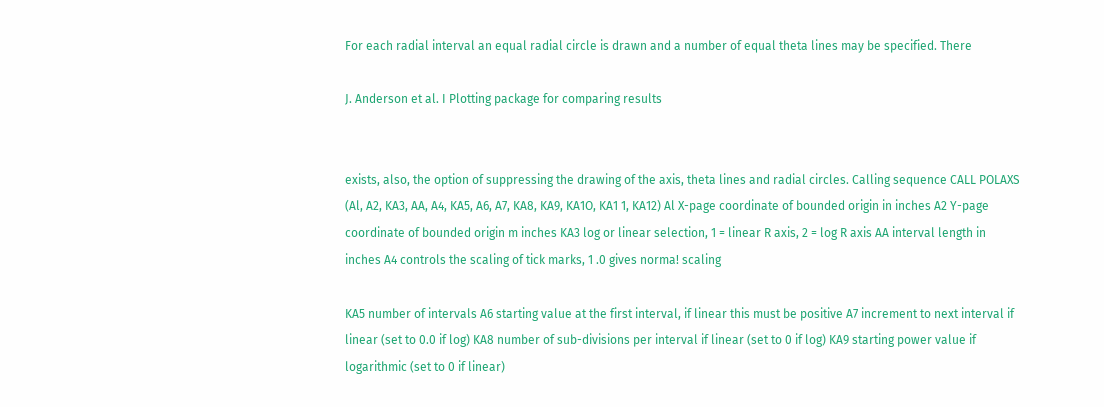For each radial interval an equal radial circle is drawn and a number of equal theta lines may be specified. There

J. Anderson et al. I Plotting package for comparing results


exists, also, the option of suppressing the drawing of the axis, theta lines and radial circles. Calling sequence CALL POLAXS (Al, A2, KA3, AA, A4, KA5, A6, A7, KA8, KA9, KA1O, KA1 1, KA12) Al X-page coordinate of bounded origin in inches A2 Y-page coordinate of bounded origin m inches KA3 log or linear selection, 1 = linear R axis, 2 = log R axis AA interval length in inches A4 controls the scaling of tick marks, 1 .0 gives norma! scaling

KA5 number of intervals A6 starting value at the first interval, if linear this must be positive A7 increment to next interval if linear (set to 0.0 if log) KA8 number of sub-divisions per interval if linear (set to 0 if log) KA9 starting power value if logarithmic (set to 0 if linear)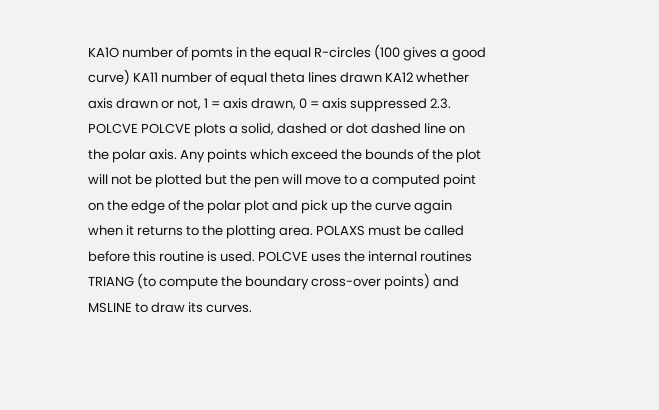KA1O number of pomts in the equal R-circles (100 gives a good curve) KA11 number of equal theta lines drawn KA12 whether axis drawn or not, 1 = axis drawn, 0 = axis suppressed 2.3. POLCVE POLCVE plots a solid, dashed or dot dashed line on the polar axis. Any points which exceed the bounds of the plot will not be plotted but the pen will move to a computed point on the edge of the polar plot and pick up the curve again when it returns to the plotting area. POLAXS must be called before this routine is used. POLCVE uses the internal routines TRIANG (to compute the boundary cross-over points) and MSLINE to draw its curves.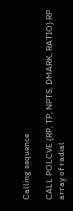Calling sequence

CALL POLCVE (RP, TP, NPTS, DMARK, RATIO) RP array of radial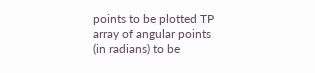points to be plotted TP array of angular points (in radians) to be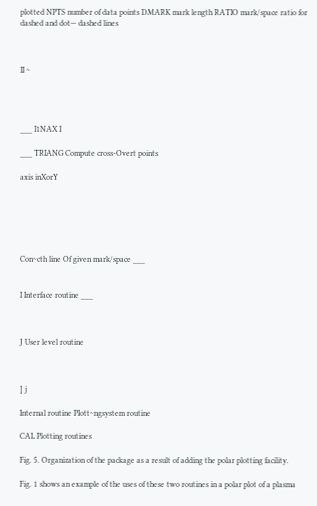plotted NPTS number of data points DMARK mark length RATIO mark/space ratio for dashed and dot— dashed lines



II ~




___ I1NAX I

___ TRIANG Compute cross-Overt points

axis inXorY






Con~cth line Of given mark/space ___


I Interface routine ___



J User level routine



] j

Internal routine PIott~ngsystem routine

CAL Plotting routines

Fig. 5. Organization of the package as a result of adding the polar plotting facility.

Fig. 1 shows an example of the uses of these two routines in a polar plot of a plasma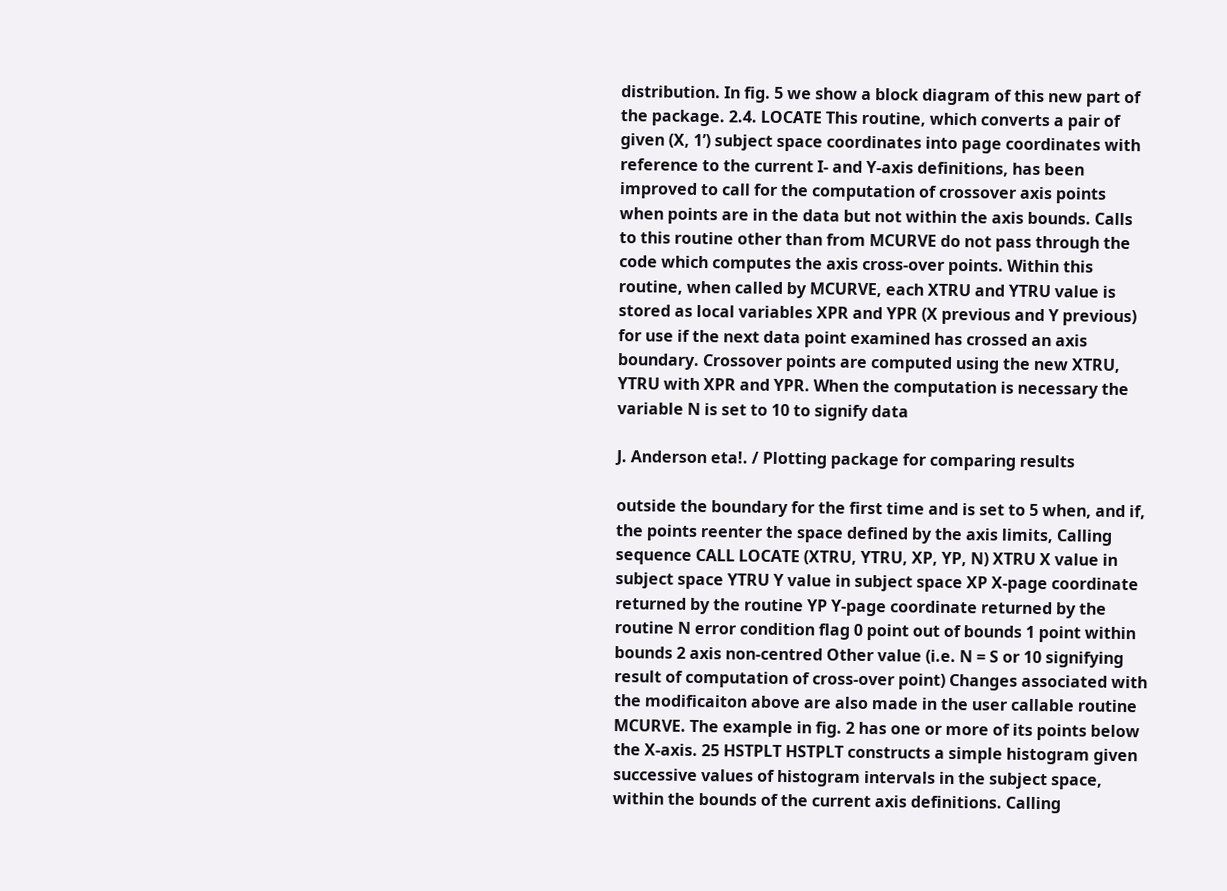distribution. In fig. 5 we show a block diagram of this new part of the package. 2.4. LOCATE This routine, which converts a pair of given (X, 1’) subject space coordinates into page coordinates with reference to the current I- and Y-axis definitions, has been improved to call for the computation of crossover axis points when points are in the data but not within the axis bounds. Calls to this routine other than from MCURVE do not pass through the code which computes the axis cross-over points. Within this routine, when called by MCURVE, each XTRU and YTRU value is stored as local variables XPR and YPR (X previous and Y previous) for use if the next data point examined has crossed an axis boundary. Crossover points are computed using the new XTRU, YTRU with XPR and YPR. When the computation is necessary the variable N is set to 10 to signify data

J. Anderson eta!. / Plotting package for comparing results

outside the boundary for the first time and is set to 5 when, and if, the points reenter the space defined by the axis limits, Calling sequence CALL LOCATE (XTRU, YTRU, XP, YP, N) XTRU X value in subject space YTRU Y value in subject space XP X-page coordinate returned by the routine YP Y-page coordinate returned by the routine N error condition flag 0 point out of bounds 1 point within bounds 2 axis non-centred Other value (i.e. N = S or 10 signifying result of computation of cross-over point) Changes associated with the modificaiton above are also made in the user callable routine MCURVE. The example in fig. 2 has one or more of its points below the X-axis. 25 HSTPLT HSTPLT constructs a simple histogram given successive values of histogram intervals in the subject space, within the bounds of the current axis definitions. Calling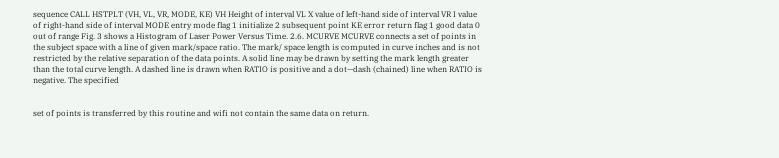sequence CALL HSTPLT (VH, VL, VR, MODE, KE) VH Height of interval VL X value of left-hand side of interval VR I value of right-hand side of interval MODE entry mode flag 1 initialize 2 subsequent point KE error return flag 1 good data 0 out of range Fig. 3 shows a Histogram of Laser Power Versus Time. 2.6. MCURVE MCURVE connects a set of points in the subject space with a line of given mark/space ratio. The mark/ space length is computed in curve inches and is not restricted by the relative separation of the data points. A solid line may be drawn by setting the mark length greater than the total curve length. A dashed line is drawn when RATIO is positive and a dot—dash (chained) line when RATIO is negative. The specified


set of points is transferred by this routine and wifi not contain the same data on return.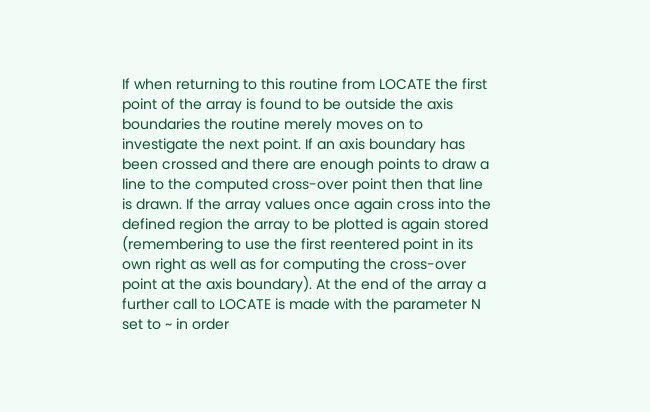If when returning to this routine from LOCATE the first point of the array is found to be outside the axis boundaries the routine merely moves on to investigate the next point. If an axis boundary has been crossed and there are enough points to draw a line to the computed cross-over point then that line is drawn. If the array values once again cross into the defined region the array to be plotted is again stored (remembering to use the first reentered point in its own right as well as for computing the cross-over point at the axis boundary). At the end of the array a further call to LOCATE is made with the parameter N set to ~ in order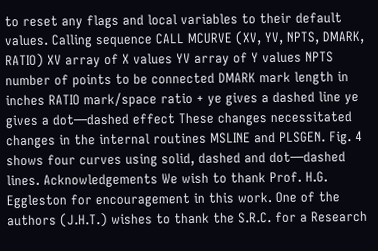to reset any flags and local variables to their default values. Calling sequence CALL MCURVE (XV, YV, NPTS, DMARK, RATIO) XV array of X values YV array of Y values NPTS number of points to be connected DMARK mark length in inches RATIO mark/space ratio + ye gives a dashed line ye gives a dot—dashed effect These changes necessitated changes in the internal routines MSLINE and PLSGEN. Fig. 4 shows four curves using solid, dashed and dot—dashed lines. Acknowledgements We wish to thank Prof. H.G. Eggleston for encouragement in this work. One of the authors (J.H.T.) wishes to thank the S.R.C. for a Research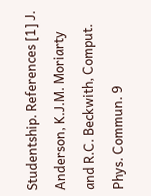Studentship. References [1] J. Anderson, K.J.M. Moriarty and R.C. Beckwith, Comput. Phys. Commun. 9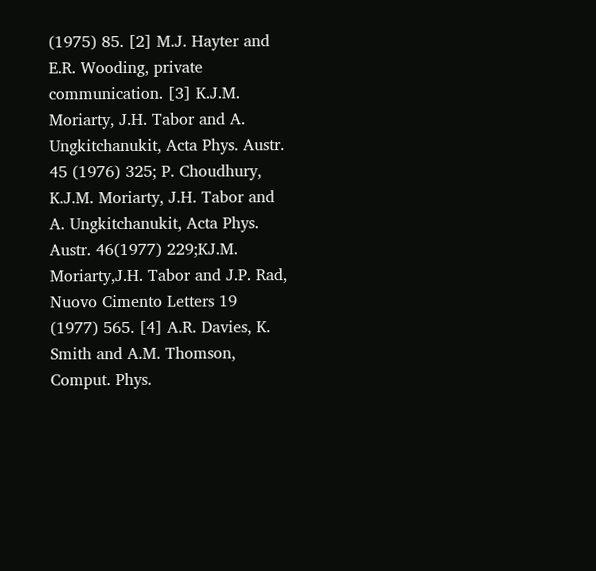(1975) 85. [2] M.J. Hayter and E.R. Wooding, private communication. [3] K.J.M. Moriarty, J.H. Tabor and A. Ungkitchanukit, Acta Phys. Austr. 45 (1976) 325; P. Choudhury, K.J.M. Moriarty, J.H. Tabor and A. Ungkitchanukit, Acta Phys. Austr. 46(1977) 229;KJ.M. Moriarty,J.H. Tabor and J.P. Rad, Nuovo Cimento Letters 19 (1977) 565. [4] A.R. Davies, K. Smith and A.M. Thomson, Comput. Phys.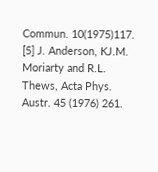Commun. 10(1975)117. [5] J. Anderson, KJ.M. Moriarty and R.L. Thews, Acta Phys. Austr. 45 (1976) 261.